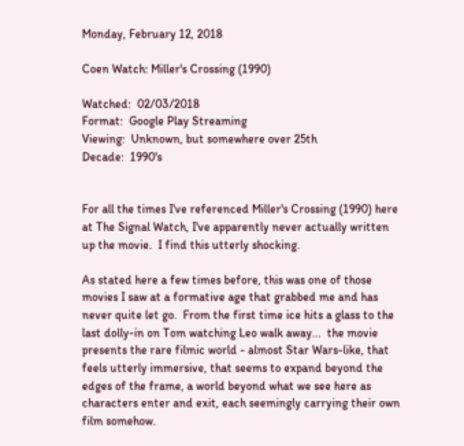Monday, February 12, 2018

Coen Watch: Miller's Crossing (1990)

Watched:  02/03/2018
Format:  Google Play Streaming
Viewing:  Unknown, but somewhere over 25th
Decade:  1990's


For all the times I've referenced Miller's Crossing (1990) here at The Signal Watch, I've apparently never actually written up the movie.  I find this utterly shocking.

As stated here a few times before, this was one of those movies I saw at a formative age that grabbed me and has never quite let go.  From the first time ice hits a glass to the last dolly-in on Tom watching Leo walk away...  the movie presents the rare filmic world - almost Star Wars-like, that feels utterly immersive, that seems to expand beyond the edges of the frame, a world beyond what we see here as characters enter and exit, each seemingly carrying their own film somehow.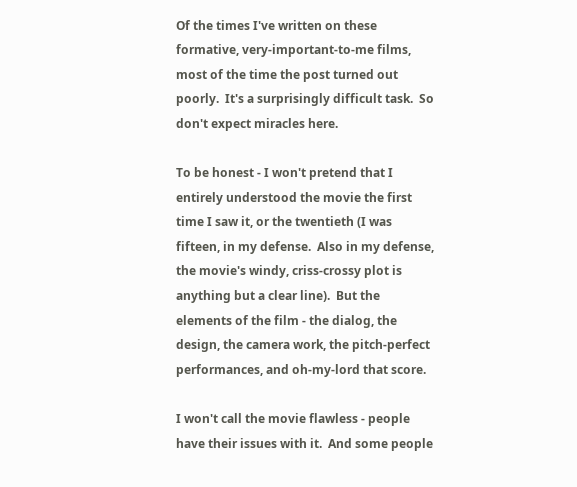Of the times I've written on these formative, very-important-to-me films, most of the time the post turned out poorly.  It's a surprisingly difficult task.  So don't expect miracles here.

To be honest - I won't pretend that I entirely understood the movie the first time I saw it, or the twentieth (I was fifteen, in my defense.  Also in my defense, the movie's windy, criss-crossy plot is anything but a clear line).  But the elements of the film - the dialog, the design, the camera work, the pitch-perfect performances, and oh-my-lord that score.

I won't call the movie flawless - people have their issues with it.  And some people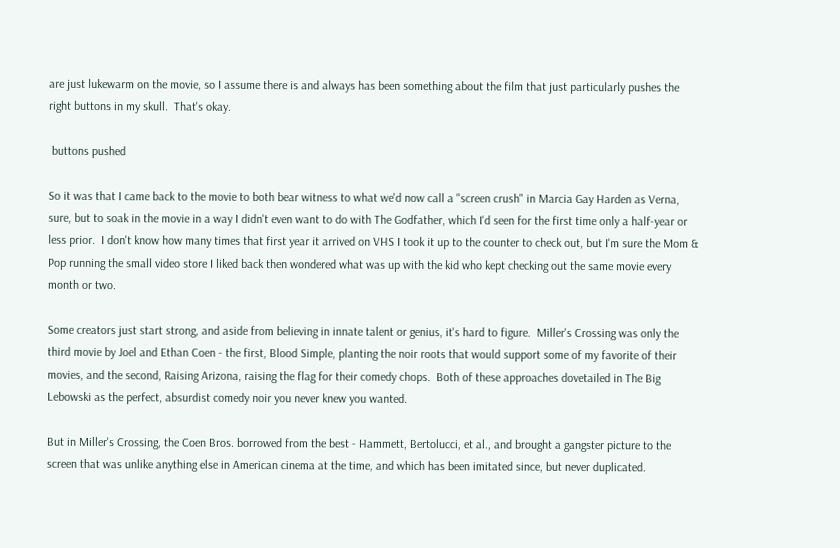are just lukewarm on the movie, so I assume there is and always has been something about the film that just particularly pushes the right buttons in my skull.  That's okay.

 buttons pushed

So it was that I came back to the movie to both bear witness to what we'd now call a "screen crush" in Marcia Gay Harden as Verna, sure, but to soak in the movie in a way I didn't even want to do with The Godfather, which I'd seen for the first time only a half-year or less prior.  I don't know how many times that first year it arrived on VHS I took it up to the counter to check out, but I'm sure the Mom & Pop running the small video store I liked back then wondered what was up with the kid who kept checking out the same movie every month or two.

Some creators just start strong, and aside from believing in innate talent or genius, it's hard to figure.  Miller's Crossing was only the third movie by Joel and Ethan Coen - the first, Blood Simple, planting the noir roots that would support some of my favorite of their movies, and the second, Raising Arizona, raising the flag for their comedy chops.  Both of these approaches dovetailed in The Big Lebowski as the perfect, absurdist comedy noir you never knew you wanted.

But in Miller's Crossing, the Coen Bros. borrowed from the best - Hammett, Bertolucci, et al., and brought a gangster picture to the screen that was unlike anything else in American cinema at the time, and which has been imitated since, but never duplicated.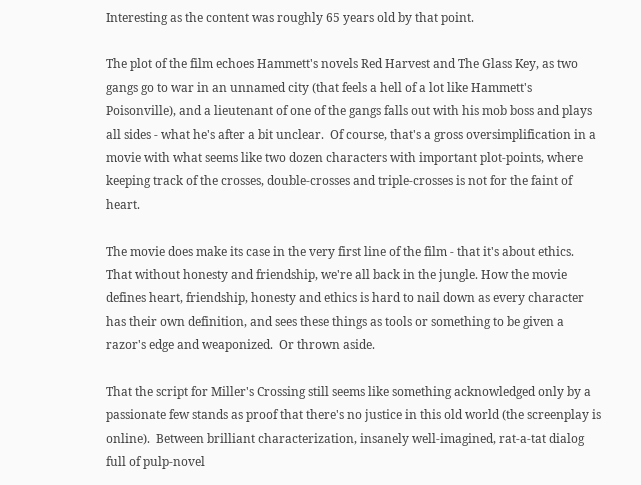Interesting as the content was roughly 65 years old by that point.

The plot of the film echoes Hammett's novels Red Harvest and The Glass Key, as two gangs go to war in an unnamed city (that feels a hell of a lot like Hammett's Poisonville), and a lieutenant of one of the gangs falls out with his mob boss and plays all sides - what he's after a bit unclear.  Of course, that's a gross oversimplification in a movie with what seems like two dozen characters with important plot-points, where keeping track of the crosses, double-crosses and triple-crosses is not for the faint of heart.

The movie does make its case in the very first line of the film - that it's about ethics.  That without honesty and friendship, we're all back in the jungle. How the movie defines heart, friendship, honesty and ethics is hard to nail down as every character has their own definition, and sees these things as tools or something to be given a razor's edge and weaponized.  Or thrown aside.

That the script for Miller's Crossing still seems like something acknowledged only by a passionate few stands as proof that there's no justice in this old world (the screenplay is online).  Between brilliant characterization, insanely well-imagined, rat-a-tat dialog full of pulp-novel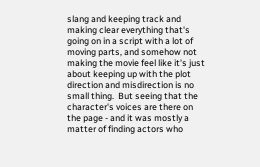slang and keeping track and making clear everything that's going on in a script with a lot of moving parts, and somehow not making the movie feel like it's just about keeping up with the plot direction and misdirection is no small thing.  But seeing that the character's voices are there on the page - and it was mostly a matter of finding actors who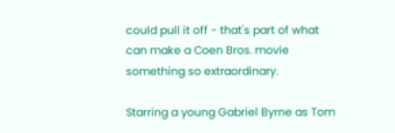could pull it off - that's part of what can make a Coen Bros. movie something so extraordinary.

Starring a young Gabriel Byrne as Tom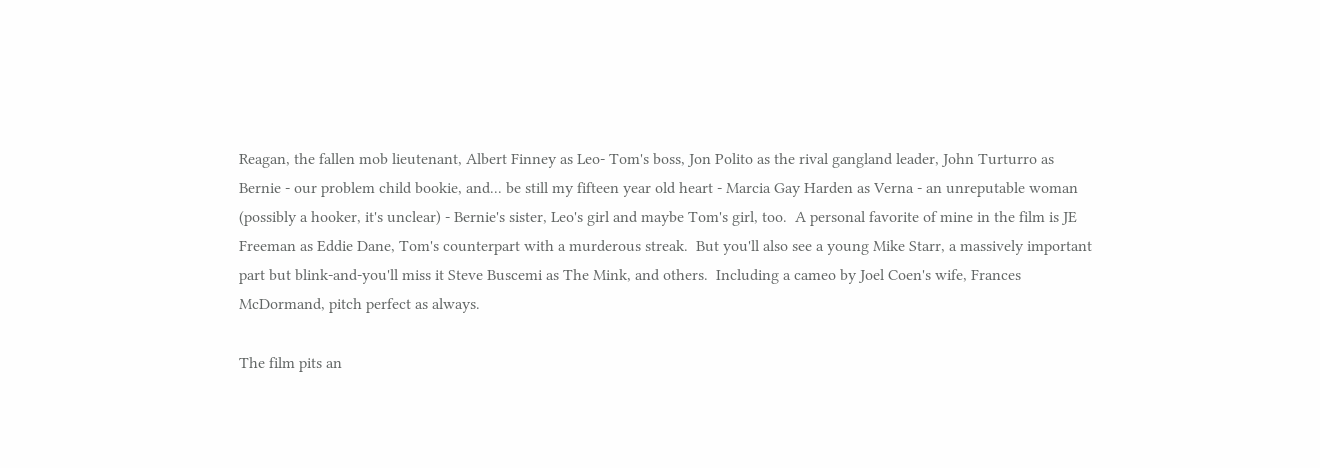Reagan, the fallen mob lieutenant, Albert Finney as Leo- Tom's boss, Jon Polito as the rival gangland leader, John Turturro as Bernie - our problem child bookie, and... be still my fifteen year old heart - Marcia Gay Harden as Verna - an unreputable woman (possibly a hooker, it's unclear) - Bernie's sister, Leo's girl and maybe Tom's girl, too.  A personal favorite of mine in the film is JE Freeman as Eddie Dane, Tom's counterpart with a murderous streak.  But you'll also see a young Mike Starr, a massively important part but blink-and-you'll miss it Steve Buscemi as The Mink, and others.  Including a cameo by Joel Coen's wife, Frances McDormand, pitch perfect as always.

The film pits an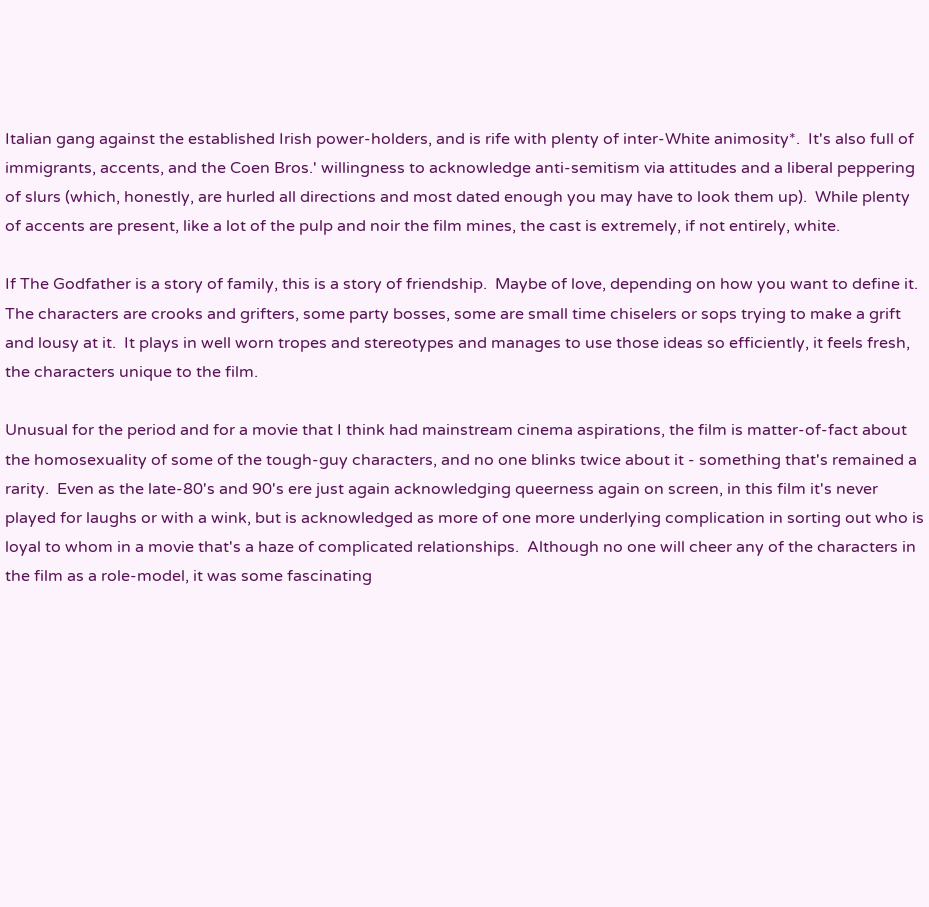Italian gang against the established Irish power-holders, and is rife with plenty of inter-White animosity*.  It's also full of immigrants, accents, and the Coen Bros.' willingness to acknowledge anti-semitism via attitudes and a liberal peppering of slurs (which, honestly, are hurled all directions and most dated enough you may have to look them up).  While plenty of accents are present, like a lot of the pulp and noir the film mines, the cast is extremely, if not entirely, white.

If The Godfather is a story of family, this is a story of friendship.  Maybe of love, depending on how you want to define it.  The characters are crooks and grifters, some party bosses, some are small time chiselers or sops trying to make a grift and lousy at it.  It plays in well worn tropes and stereotypes and manages to use those ideas so efficiently, it feels fresh, the characters unique to the film.

Unusual for the period and for a movie that I think had mainstream cinema aspirations, the film is matter-of-fact about the homosexuality of some of the tough-guy characters, and no one blinks twice about it - something that's remained a rarity.  Even as the late-80's and 90's ere just again acknowledging queerness again on screen, in this film it's never played for laughs or with a wink, but is acknowledged as more of one more underlying complication in sorting out who is loyal to whom in a movie that's a haze of complicated relationships.  Although no one will cheer any of the characters in the film as a role-model, it was some fascinating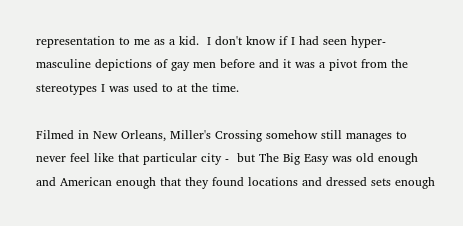representation to me as a kid.  I don't know if I had seen hyper-masculine depictions of gay men before and it was a pivot from the stereotypes I was used to at the time.

Filmed in New Orleans, Miller's Crossing somehow still manages to never feel like that particular city -  but The Big Easy was old enough and American enough that they found locations and dressed sets enough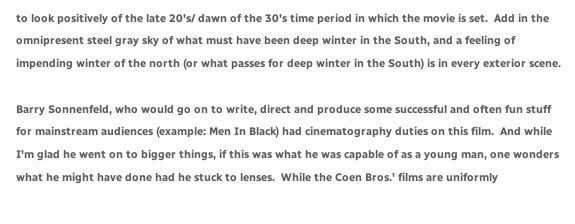to look positively of the late 20's/ dawn of the 30's time period in which the movie is set.  Add in the omnipresent steel gray sky of what must have been deep winter in the South, and a feeling of impending winter of the north (or what passes for deep winter in the South) is in every exterior scene.

Barry Sonnenfeld, who would go on to write, direct and produce some successful and often fun stuff for mainstream audiences (example: Men In Black) had cinematography duties on this film.  And while I'm glad he went on to bigger things, if this was what he was capable of as a young man, one wonders what he might have done had he stuck to lenses.  While the Coen Bros.' films are uniformly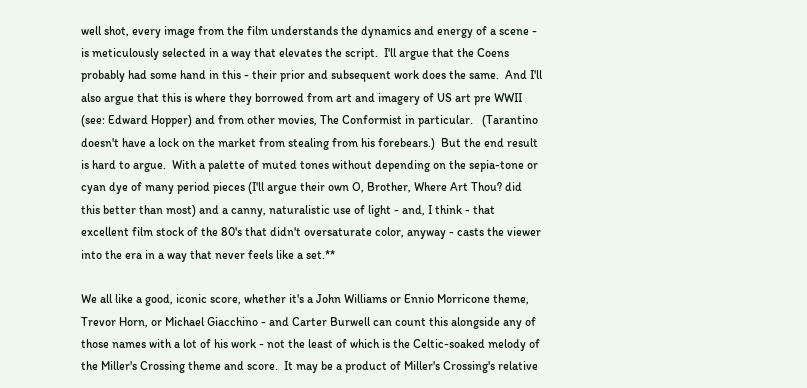well shot, every image from the film understands the dynamics and energy of a scene - is meticulously selected in a way that elevates the script.  I'll argue that the Coens probably had some hand in this - their prior and subsequent work does the same.  And I'll also argue that this is where they borrowed from art and imagery of US art pre WWII (see: Edward Hopper) and from other movies, The Conformist in particular.   (Tarantino doesn't have a lock on the market from stealing from his forebears.)  But the end result is hard to argue.  With a palette of muted tones without depending on the sepia-tone or cyan dye of many period pieces (I'll argue their own O, Brother, Where Art Thou? did this better than most) and a canny, naturalistic use of light - and, I think - that excellent film stock of the 80's that didn't oversaturate color, anyway - casts the viewer into the era in a way that never feels like a set.**

We all like a good, iconic score, whether it's a John Williams or Ennio Morricone theme, Trevor Horn, or Michael Giacchino - and Carter Burwell can count this alongside any of those names with a lot of his work - not the least of which is the Celtic-soaked melody of the Miller's Crossing theme and score.  It may be a product of Miller's Crossing's relative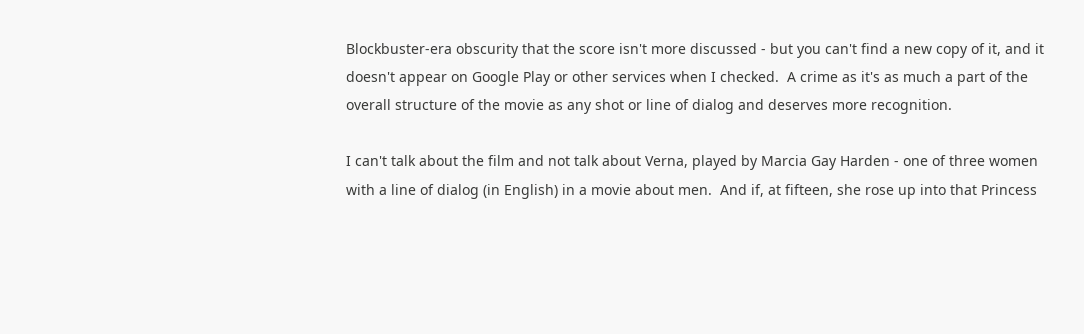Blockbuster-era obscurity that the score isn't more discussed - but you can't find a new copy of it, and it doesn't appear on Google Play or other services when I checked.  A crime as it's as much a part of the overall structure of the movie as any shot or line of dialog and deserves more recognition.

I can't talk about the film and not talk about Verna, played by Marcia Gay Harden - one of three women with a line of dialog (in English) in a movie about men.  And if, at fifteen, she rose up into that Princess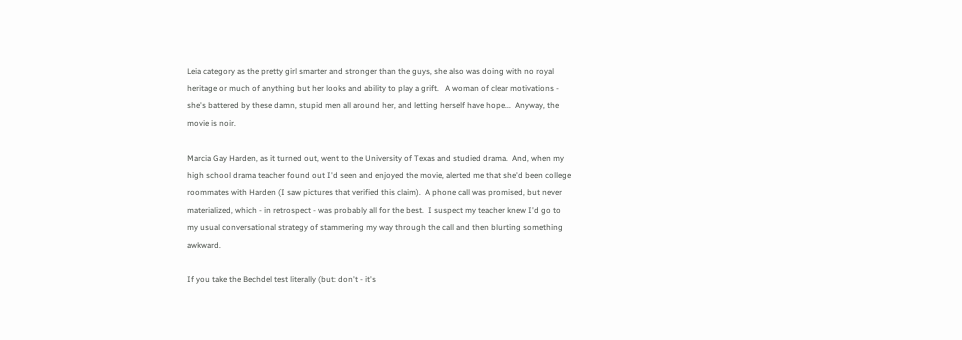Leia category as the pretty girl smarter and stronger than the guys, she also was doing with no royal heritage or much of anything but her looks and ability to play a grift.   A woman of clear motivations - she's battered by these damn, stupid men all around her, and letting herself have hope...  Anyway, the movie is noir.

Marcia Gay Harden, as it turned out, went to the University of Texas and studied drama.  And, when my high school drama teacher found out I'd seen and enjoyed the movie, alerted me that she'd been college roommates with Harden (I saw pictures that verified this claim).  A phone call was promised, but never materialized, which - in retrospect - was probably all for the best.  I suspect my teacher knew I'd go to my usual conversational strategy of stammering my way through the call and then blurting something awkward.

If you take the Bechdel test literally (but: don't - it's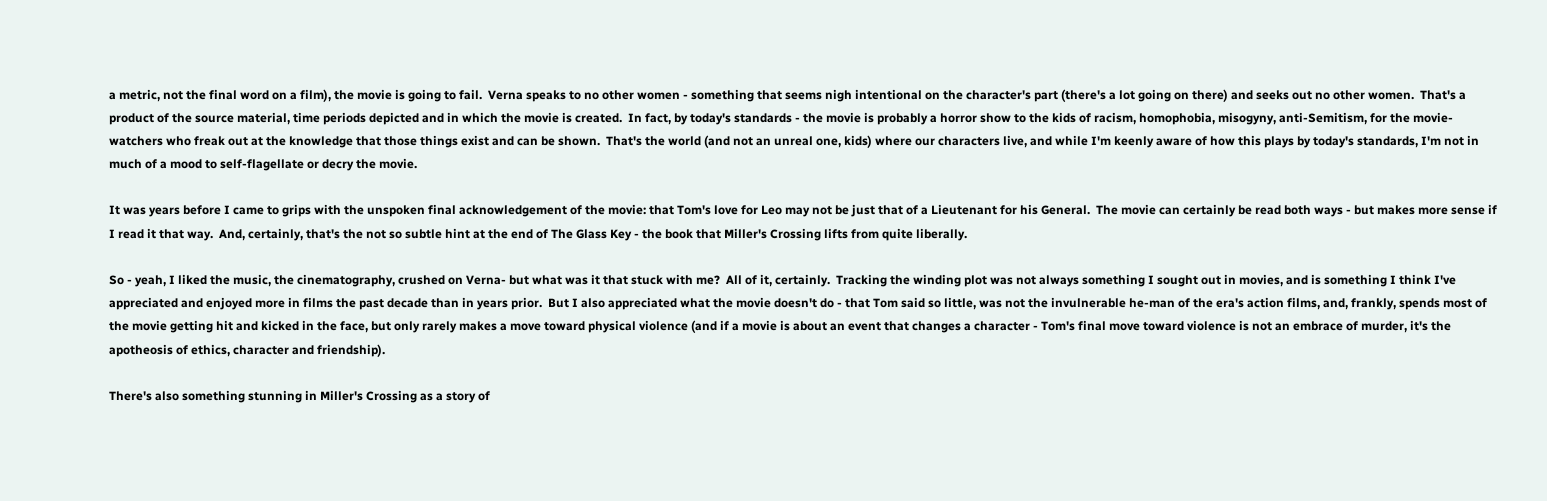a metric, not the final word on a film), the movie is going to fail.  Verna speaks to no other women - something that seems nigh intentional on the character's part (there's a lot going on there) and seeks out no other women.  That's a product of the source material, time periods depicted and in which the movie is created.  In fact, by today's standards - the movie is probably a horror show to the kids of racism, homophobia, misogyny, anti-Semitism, for the movie-watchers who freak out at the knowledge that those things exist and can be shown.  That's the world (and not an unreal one, kids) where our characters live, and while I'm keenly aware of how this plays by today's standards, I'm not in much of a mood to self-flagellate or decry the movie.

It was years before I came to grips with the unspoken final acknowledgement of the movie: that Tom's love for Leo may not be just that of a Lieutenant for his General.  The movie can certainly be read both ways - but makes more sense if I read it that way.  And, certainly, that's the not so subtle hint at the end of The Glass Key - the book that Miller's Crossing lifts from quite liberally.

So - yeah, I liked the music, the cinematography, crushed on Verna- but what was it that stuck with me?  All of it, certainly.  Tracking the winding plot was not always something I sought out in movies, and is something I think I've appreciated and enjoyed more in films the past decade than in years prior.  But I also appreciated what the movie doesn't do - that Tom said so little, was not the invulnerable he-man of the era's action films, and, frankly, spends most of the movie getting hit and kicked in the face, but only rarely makes a move toward physical violence (and if a movie is about an event that changes a character - Tom's final move toward violence is not an embrace of murder, it's the apotheosis of ethics, character and friendship).

There's also something stunning in Miller's Crossing as a story of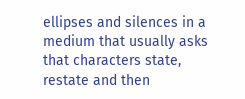ellipses and silences in a medium that usually asks that characters state, restate and then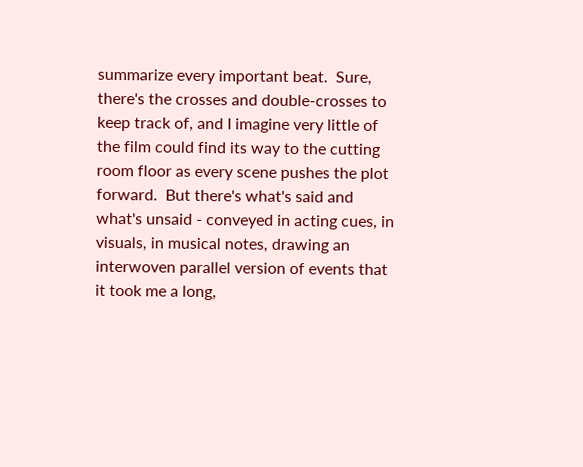summarize every important beat.  Sure, there's the crosses and double-crosses to keep track of, and I imagine very little of the film could find its way to the cutting room floor as every scene pushes the plot forward.  But there's what's said and what's unsaid - conveyed in acting cues, in visuals, in musical notes, drawing an interwoven parallel version of events that it took me a long,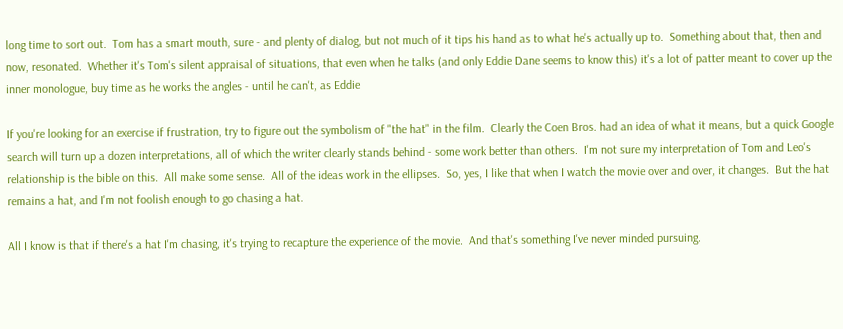long time to sort out.  Tom has a smart mouth, sure - and plenty of dialog, but not much of it tips his hand as to what he's actually up to.  Something about that, then and now, resonated.  Whether it's Tom's silent appraisal of situations, that even when he talks (and only Eddie Dane seems to know this) it's a lot of patter meant to cover up the inner monologue, buy time as he works the angles - until he can't, as Eddie

If you're looking for an exercise if frustration, try to figure out the symbolism of "the hat" in the film.  Clearly the Coen Bros. had an idea of what it means, but a quick Google search will turn up a dozen interpretations, all of which the writer clearly stands behind - some work better than others.  I'm not sure my interpretation of Tom and Leo's relationship is the bible on this.  All make some sense.  All of the ideas work in the ellipses.  So, yes, I like that when I watch the movie over and over, it changes.  But the hat remains a hat, and I'm not foolish enough to go chasing a hat.

All I know is that if there's a hat I'm chasing, it's trying to recapture the experience of the movie.  And that's something I've never minded pursuing.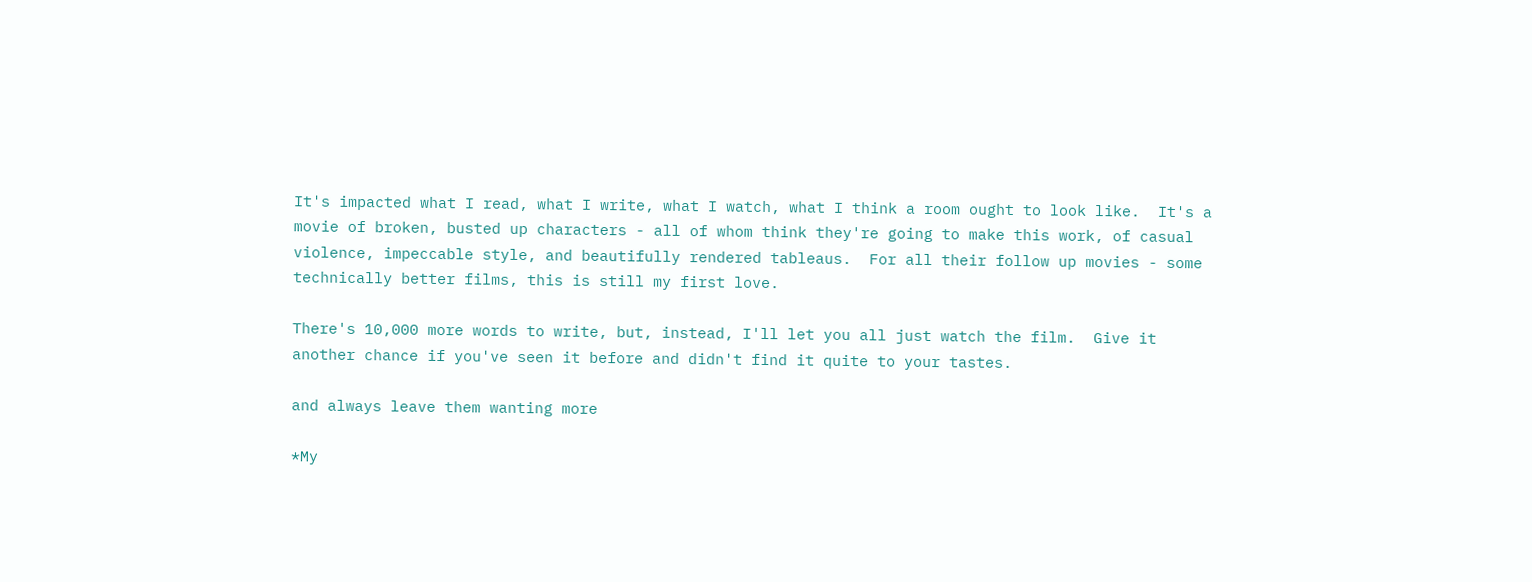It's impacted what I read, what I write, what I watch, what I think a room ought to look like.  It's a movie of broken, busted up characters - all of whom think they're going to make this work, of casual violence, impeccable style, and beautifully rendered tableaus.  For all their follow up movies - some technically better films, this is still my first love.

There's 10,000 more words to write, but, instead, I'll let you all just watch the film.  Give it another chance if you've seen it before and didn't find it quite to your tastes.

and always leave them wanting more

*My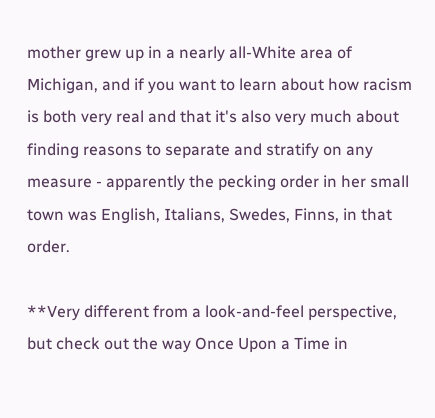mother grew up in a nearly all-White area of Michigan, and if you want to learn about how racism is both very real and that it's also very much about finding reasons to separate and stratify on any measure - apparently the pecking order in her small town was English, Italians, Swedes, Finns, in that order.

**Very different from a look-and-feel perspective, but check out the way Once Upon a Time in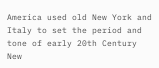America used old New York and Italy to set the period and tone of early 20th Century New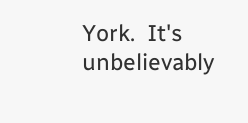York.  It's unbelievably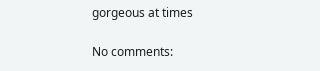gorgeous at times

No comments: